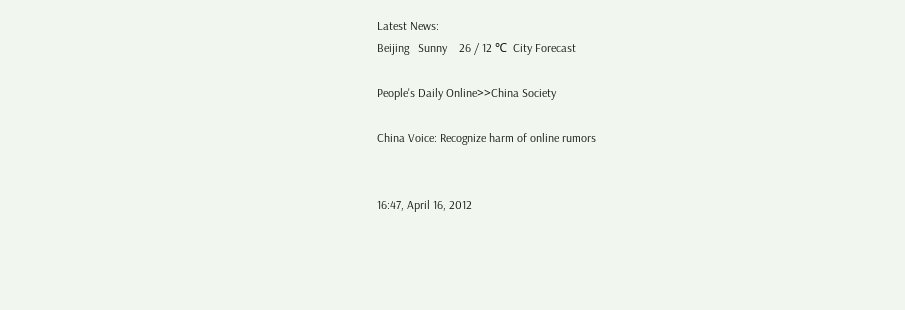Latest News:
Beijing   Sunny    26 / 12 ℃  City Forecast

People's Daily Online>>China Society

China Voice: Recognize harm of online rumors


16:47, April 16, 2012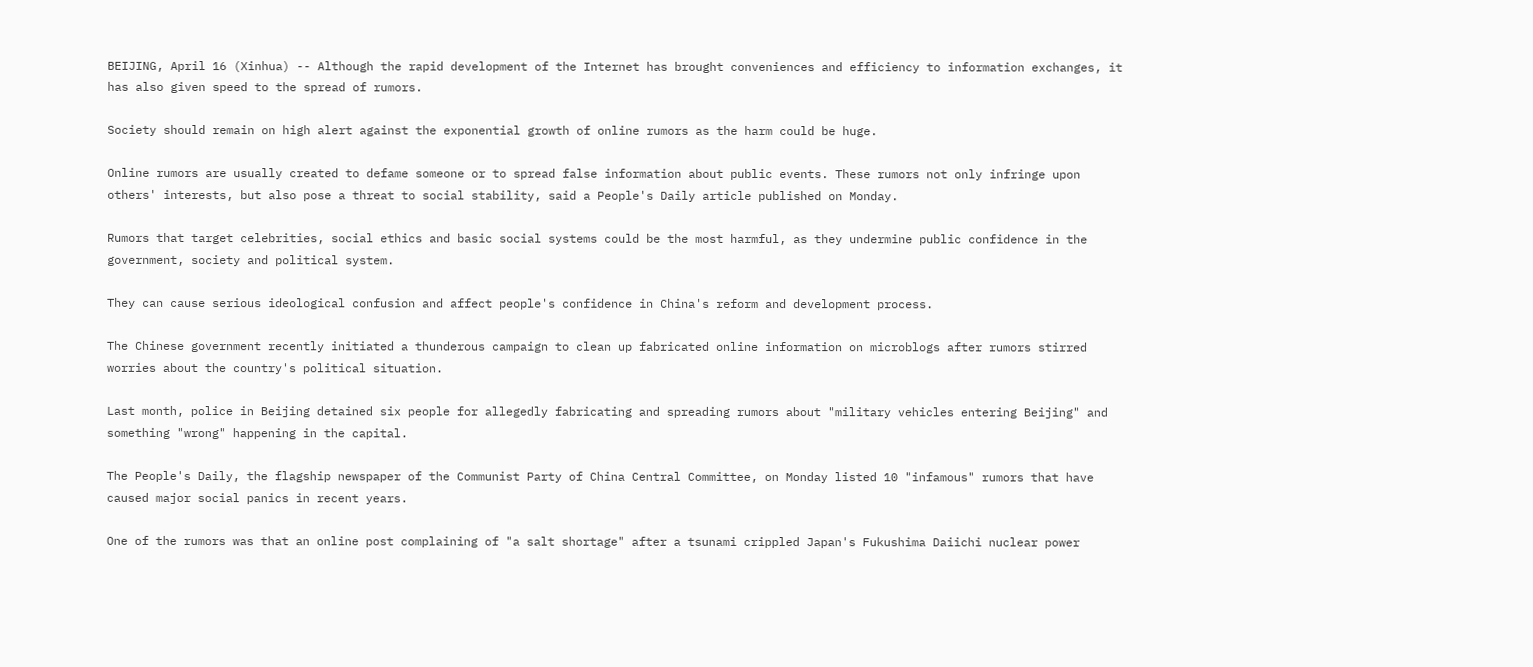BEIJING, April 16 (Xinhua) -- Although the rapid development of the Internet has brought conveniences and efficiency to information exchanges, it has also given speed to the spread of rumors.

Society should remain on high alert against the exponential growth of online rumors as the harm could be huge.

Online rumors are usually created to defame someone or to spread false information about public events. These rumors not only infringe upon others' interests, but also pose a threat to social stability, said a People's Daily article published on Monday.

Rumors that target celebrities, social ethics and basic social systems could be the most harmful, as they undermine public confidence in the government, society and political system.

They can cause serious ideological confusion and affect people's confidence in China's reform and development process.

The Chinese government recently initiated a thunderous campaign to clean up fabricated online information on microblogs after rumors stirred worries about the country's political situation.

Last month, police in Beijing detained six people for allegedly fabricating and spreading rumors about "military vehicles entering Beijing" and something "wrong" happening in the capital.

The People's Daily, the flagship newspaper of the Communist Party of China Central Committee, on Monday listed 10 "infamous" rumors that have caused major social panics in recent years.

One of the rumors was that an online post complaining of "a salt shortage" after a tsunami crippled Japan's Fukushima Daiichi nuclear power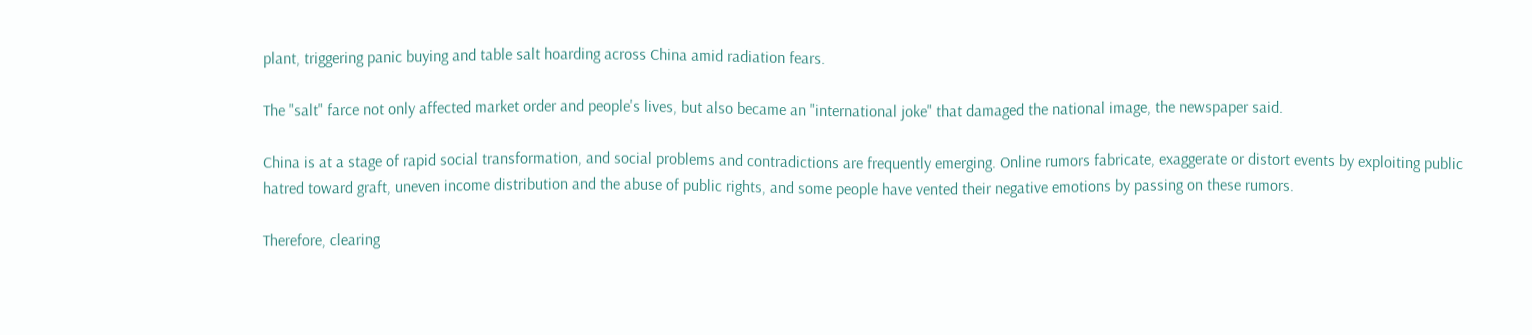plant, triggering panic buying and table salt hoarding across China amid radiation fears.

The "salt" farce not only affected market order and people's lives, but also became an "international joke" that damaged the national image, the newspaper said.

China is at a stage of rapid social transformation, and social problems and contradictions are frequently emerging. Online rumors fabricate, exaggerate or distort events by exploiting public hatred toward graft, uneven income distribution and the abuse of public rights, and some people have vented their negative emotions by passing on these rumors.

Therefore, clearing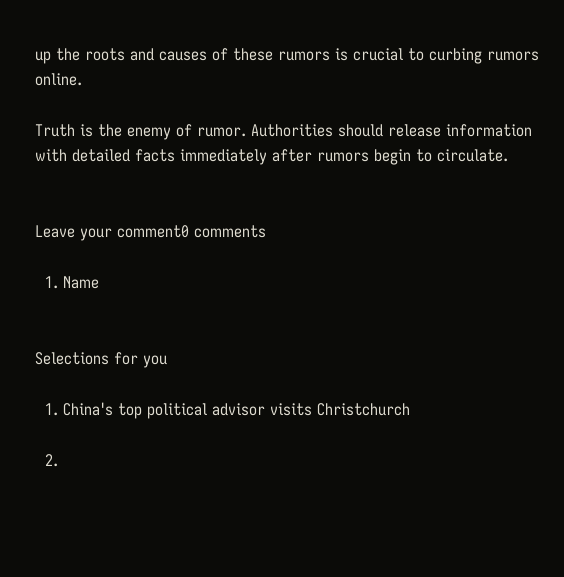up the roots and causes of these rumors is crucial to curbing rumors online.

Truth is the enemy of rumor. Authorities should release information with detailed facts immediately after rumors begin to circulate.


Leave your comment0 comments

  1. Name


Selections for you

  1. China's top political advisor visits Christchurch

  2.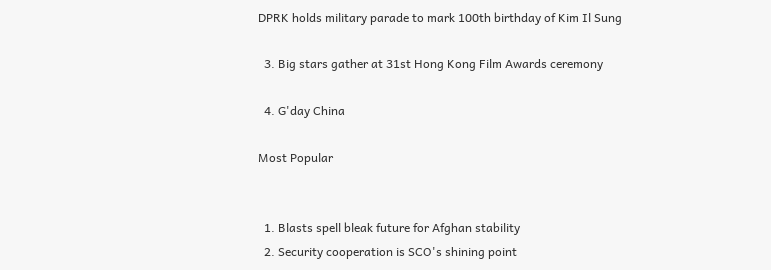DPRK holds military parade to mark 100th birthday of Kim Il Sung

  3. Big stars gather at 31st Hong Kong Film Awards ceremony

  4. G'day China

Most Popular


  1. Blasts spell bleak future for Afghan stability
  2. Security cooperation is SCO's shining point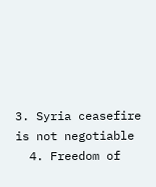3. Syria ceasefire is not negotiable
  4. Freedom of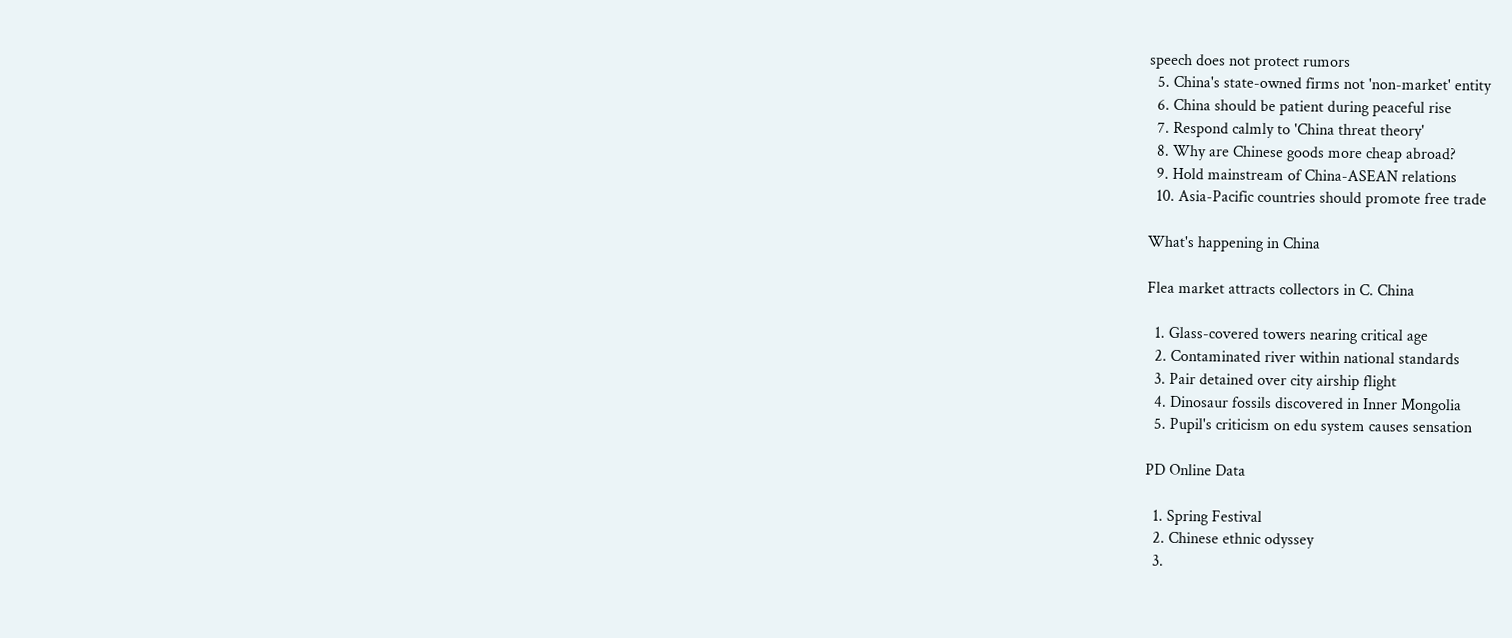speech does not protect rumors
  5. China's state-owned firms not 'non-market' entity
  6. China should be patient during peaceful rise
  7. Respond calmly to 'China threat theory'
  8. Why are Chinese goods more cheap abroad?
  9. Hold mainstream of China-ASEAN relations
  10. Asia-Pacific countries should promote free trade

What's happening in China

Flea market attracts collectors in C. China

  1. Glass-covered towers nearing critical age
  2. Contaminated river within national standards
  3. Pair detained over city airship flight
  4. Dinosaur fossils discovered in Inner Mongolia
  5. Pupil's criticism on edu system causes sensation

PD Online Data

  1. Spring Festival
  2. Chinese ethnic odyssey
  3.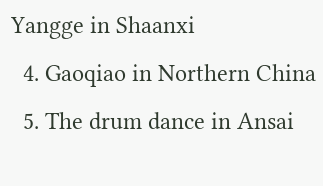Yangge in Shaanxi
  4. Gaoqiao in Northern China
  5. The drum dance in Ansai